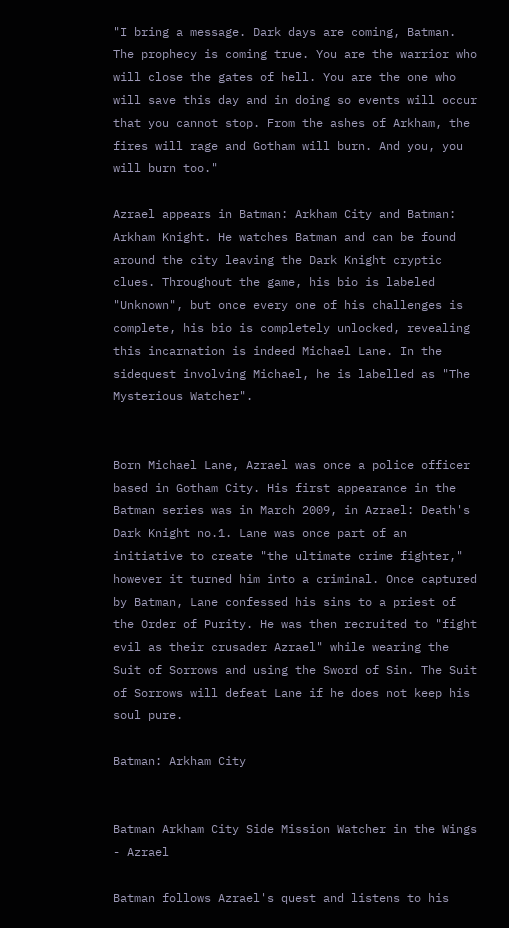"I bring a message. Dark days are coming, Batman. The prophecy is coming true. You are the warrior who will close the gates of hell. You are the one who will save this day and in doing so events will occur that you cannot stop. From the ashes of Arkham, the fires will rage and Gotham will burn. And you, you will burn too."

Azrael appears in Batman: Arkham City and Batman: Arkham Knight. He watches Batman and can be found around the city leaving the Dark Knight cryptic clues. Throughout the game, his bio is labeled "Unknown", but once every one of his challenges is complete, his bio is completely unlocked, revealing this incarnation is indeed Michael Lane. In the sidequest involving Michael, he is labelled as "The Mysterious Watcher".


Born Michael Lane, Azrael was once a police officer based in Gotham City. His first appearance in the Batman series was in March 2009, in Azrael: Death's Dark Knight no.1. Lane was once part of an initiative to create "the ultimate crime fighter," however it turned him into a criminal. Once captured by Batman, Lane confessed his sins to a priest of the Order of Purity. He was then recruited to "fight evil as their crusader Azrael" while wearing the Suit of Sorrows and using the Sword of Sin. The Suit of Sorrows will defeat Lane if he does not keep his soul pure.

Batman: Arkham City


Batman Arkham City Side Mission Watcher in the Wings - Azrael

Batman follows Azrael's quest and listens to his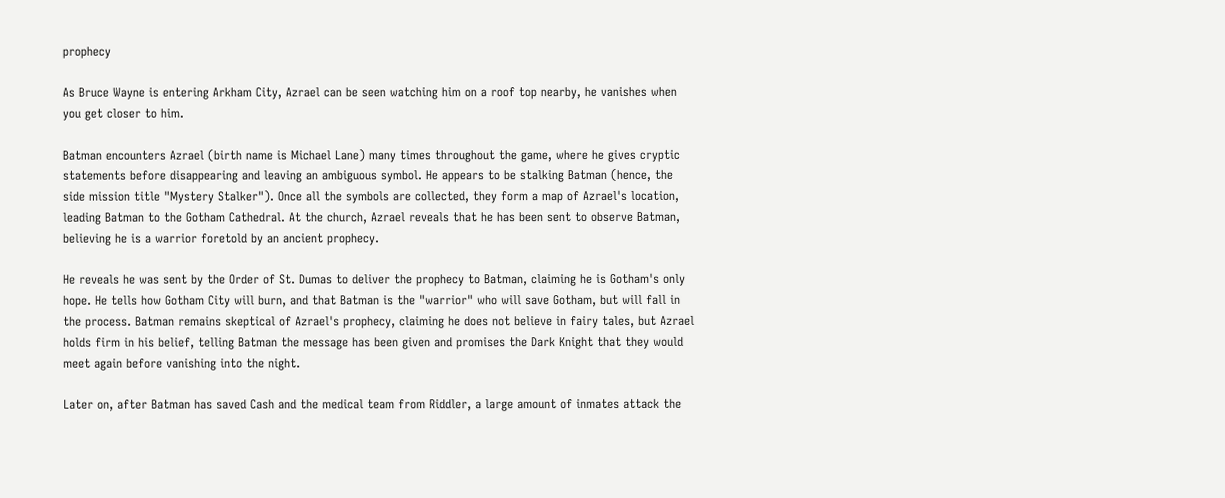prophecy

As Bruce Wayne is entering Arkham City, Azrael can be seen watching him on a roof top nearby, he vanishes when you get closer to him.

Batman encounters Azrael (birth name is Michael Lane) many times throughout the game, where he gives cryptic statements before disappearing and leaving an ambiguous symbol. He appears to be stalking Batman (hence, the side mission title "Mystery Stalker"). Once all the symbols are collected, they form a map of Azrael's location, leading Batman to the Gotham Cathedral. At the church, Azrael reveals that he has been sent to observe Batman, believing he is a warrior foretold by an ancient prophecy.

He reveals he was sent by the Order of St. Dumas to deliver the prophecy to Batman, claiming he is Gotham's only hope. He tells how Gotham City will burn, and that Batman is the "warrior" who will save Gotham, but will fall in the process. Batman remains skeptical of Azrael's prophecy, claiming he does not believe in fairy tales, but Azrael holds firm in his belief, telling Batman the message has been given and promises the Dark Knight that they would meet again before vanishing into the night.

Later on, after Batman has saved Cash and the medical team from Riddler, a large amount of inmates attack the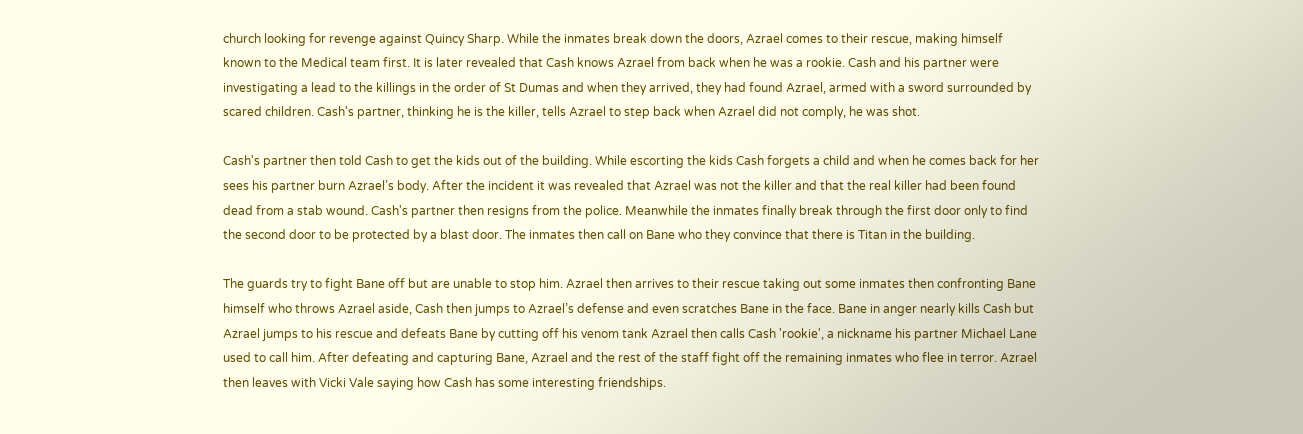church looking for revenge against Quincy Sharp. While the inmates break down the doors, Azrael comes to their rescue, making himself known to the Medical team first. It is later revealed that Cash knows Azrael from back when he was a rookie. Cash and his partner were investigating a lead to the killings in the order of St Dumas and when they arrived, they had found Azrael, armed with a sword surrounded by scared children. Cash's partner, thinking he is the killer, tells Azrael to step back when Azrael did not comply, he was shot.

Cash's partner then told Cash to get the kids out of the building. While escorting the kids Cash forgets a child and when he comes back for her sees his partner burn Azrael’s body. After the incident it was revealed that Azrael was not the killer and that the real killer had been found dead from a stab wound. Cash's partner then resigns from the police. Meanwhile the inmates finally break through the first door only to find the second door to be protected by a blast door. The inmates then call on Bane who they convince that there is Titan in the building.

The guards try to fight Bane off but are unable to stop him. Azrael then arrives to their rescue taking out some inmates then confronting Bane himself who throws Azrael aside, Cash then jumps to Azrael’s defense and even scratches Bane in the face. Bane in anger nearly kills Cash but Azrael jumps to his rescue and defeats Bane by cutting off his venom tank Azrael then calls Cash 'rookie', a nickname his partner Michael Lane used to call him. After defeating and capturing Bane, Azrael and the rest of the staff fight off the remaining inmates who flee in terror. Azrael then leaves with Vicki Vale saying how Cash has some interesting friendships.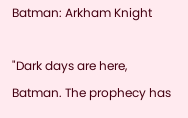Batman: Arkham Knight

"Dark days are here, Batman. The prophecy has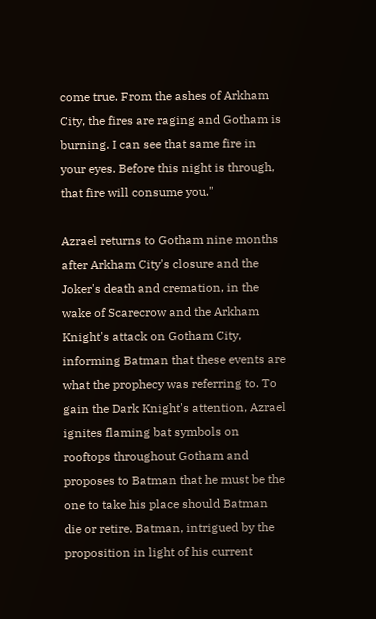come true. From the ashes of Arkham City, the fires are raging and Gotham is burning. I can see that same fire in your eyes. Before this night is through, that fire will consume you."

Azrael returns to Gotham nine months after Arkham City's closure and the Joker's death and cremation, in the wake of Scarecrow and the Arkham Knight's attack on Gotham City, informing Batman that these events are what the prophecy was referring to. To gain the Dark Knight's attention, Azrael ignites flaming bat symbols on rooftops throughout Gotham and proposes to Batman that he must be the one to take his place should Batman die or retire. Batman, intrigued by the proposition in light of his current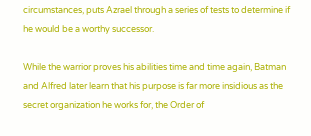circumstances, puts Azrael through a series of tests to determine if he would be a worthy successor.

While the warrior proves his abilities time and time again, Batman and Alfred later learn that his purpose is far more insidious as the secret organization he works for, the Order of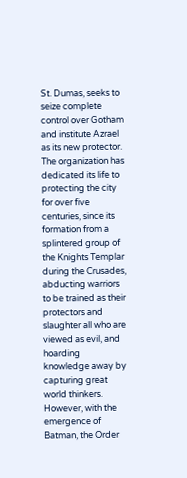St. Dumas, seeks to seize complete control over Gotham and institute Azrael as its new protector. The organization has dedicated its life to protecting the city for over five centuries, since its formation from a splintered group of the Knights Templar during the Crusades, abducting warriors to be trained as their protectors and slaughter all who are viewed as evil, and hoarding knowledge away by capturing great world thinkers. However, with the emergence of Batman, the Order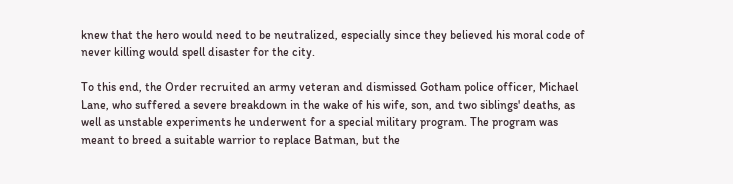knew that the hero would need to be neutralized, especially since they believed his moral code of never killing would spell disaster for the city.

To this end, the Order recruited an army veteran and dismissed Gotham police officer, Michael Lane, who suffered a severe breakdown in the wake of his wife, son, and two siblings' deaths, as well as unstable experiments he underwent for a special military program. The program was meant to breed a suitable warrior to replace Batman, but the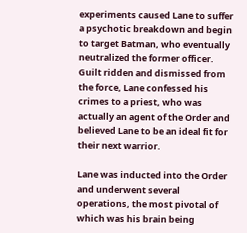experiments caused Lane to suffer a psychotic breakdown and begin to target Batman, who eventually neutralized the former officer. Guilt ridden and dismissed from the force, Lane confessed his crimes to a priest, who was actually an agent of the Order and believed Lane to be an ideal fit for their next warrior.

Lane was inducted into the Order and underwent several operations, the most pivotal of which was his brain being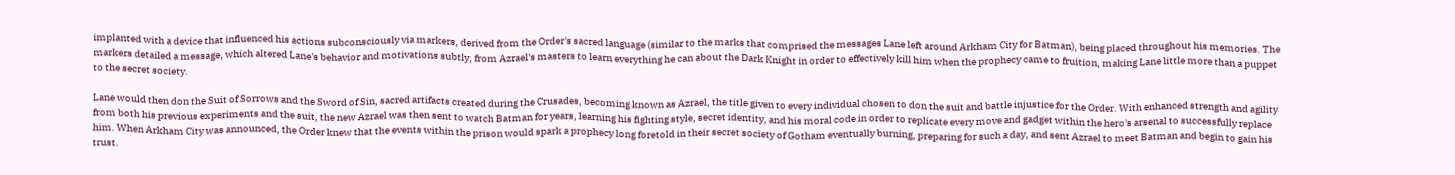implanted with a device that influenced his actions subconsciously via markers, derived from the Order's sacred language (similar to the marks that comprised the messages Lane left around Arkham City for Batman), being placed throughout his memories. The markers detailed a message, which altered Lane's behavior and motivations subtly, from Azrael's masters to learn everything he can about the Dark Knight in order to effectively kill him when the prophecy came to fruition, making Lane little more than a puppet to the secret society.

Lane would then don the Suit of Sorrows and the Sword of Sin, sacred artifacts created during the Crusades, becoming known as Azrael, the title given to every individual chosen to don the suit and battle injustice for the Order. With enhanced strength and agility from both his previous experiments and the suit, the new Azrael was then sent to watch Batman for years, learning his fighting style, secret identity, and his moral code in order to replicate every move and gadget within the hero's arsenal to successfully replace him. When Arkham City was announced, the Order knew that the events within the prison would spark a prophecy long foretold in their secret society of Gotham eventually burning, preparing for such a day, and sent Azrael to meet Batman and begin to gain his trust.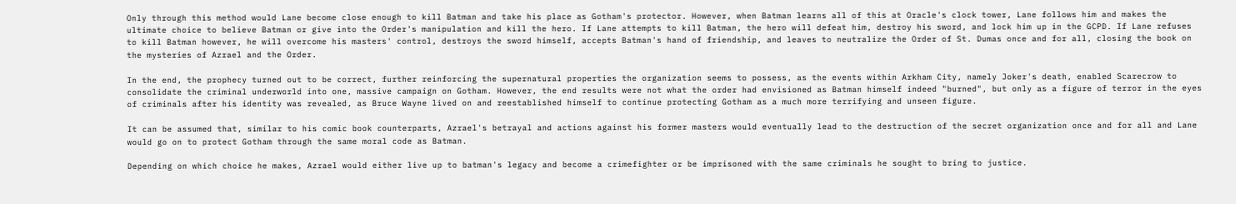Only through this method would Lane become close enough to kill Batman and take his place as Gotham's protector. However, when Batman learns all of this at Oracle's clock tower, Lane follows him and makes the ultimate choice to believe Batman or give into the Order's manipulation and kill the hero. If Lane attempts to kill Batman, the hero will defeat him, destroy his sword, and lock him up in the GCPD. If Lane refuses to kill Batman however, he will overcome his masters' control, destroys the sword himself, accepts Batman's hand of friendship, and leaves to neutralize the Order of St. Dumas once and for all, closing the book on the mysteries of Azrael and the Order.

In the end, the prophecy turned out to be correct, further reinforcing the supernatural properties the organization seems to possess, as the events within Arkham City, namely Joker's death, enabled Scarecrow to consolidate the criminal underworld into one, massive campaign on Gotham. However, the end results were not what the order had envisioned as Batman himself indeed "burned", but only as a figure of terror in the eyes of criminals after his identity was revealed, as Bruce Wayne lived on and reestablished himself to continue protecting Gotham as a much more terrifying and unseen figure.

It can be assumed that, similar to his comic book counterparts, Azrael's betrayal and actions against his former masters would eventually lead to the destruction of the secret organization once and for all and Lane would go on to protect Gotham through the same moral code as Batman.

Depending on which choice he makes, Azrael would either live up to batman's legacy and become a crimefighter or be imprisoned with the same criminals he sought to bring to justice.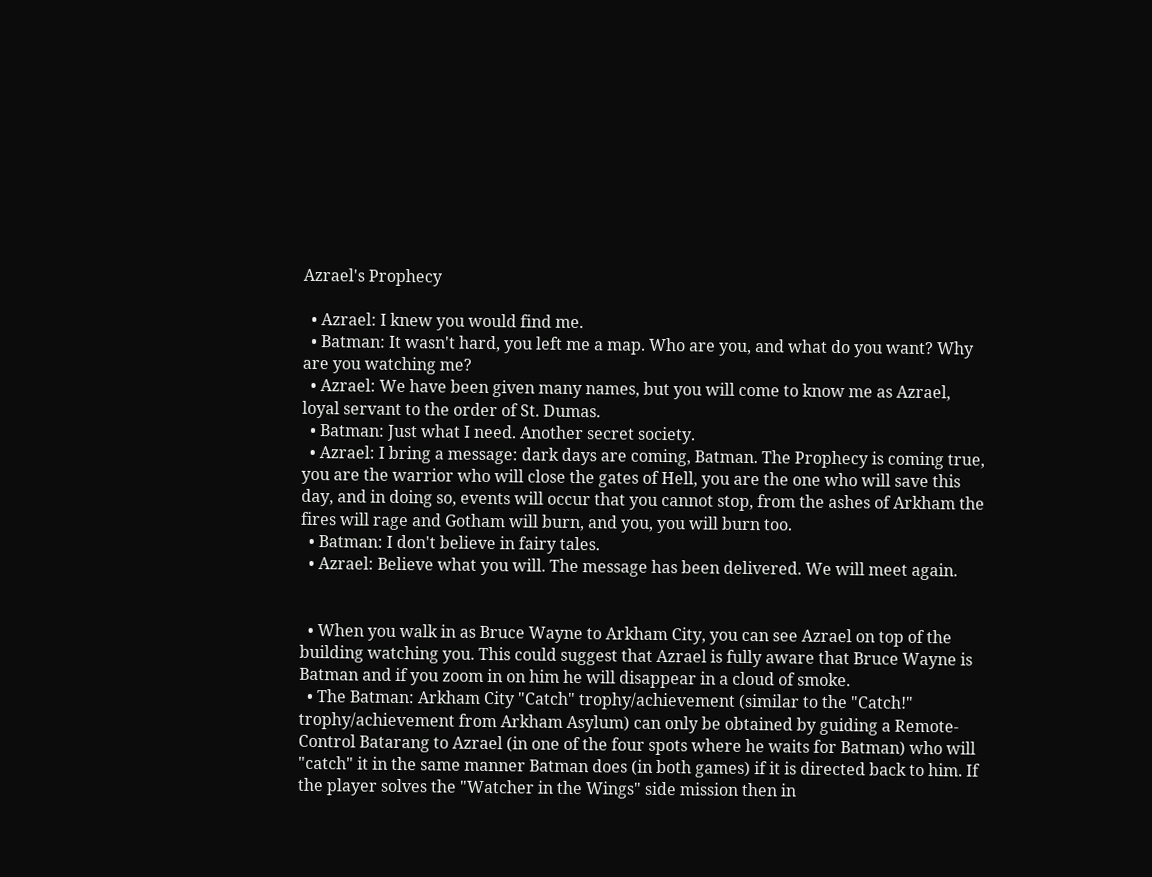Azrael's Prophecy

  • Azrael: I knew you would find me.
  • Batman: It wasn't hard, you left me a map. Who are you, and what do you want? Why are you watching me?
  • Azrael: We have been given many names, but you will come to know me as Azrael, loyal servant to the order of St. Dumas.
  • Batman: Just what I need. Another secret society.
  • Azrael: I bring a message: dark days are coming, Batman. The Prophecy is coming true, you are the warrior who will close the gates of Hell, you are the one who will save this day, and in doing so, events will occur that you cannot stop, from the ashes of Arkham the fires will rage and Gotham will burn, and you, you will burn too.
  • Batman: I don't believe in fairy tales.
  • Azrael: Believe what you will. The message has been delivered. We will meet again.


  • When you walk in as Bruce Wayne to Arkham City, you can see Azrael on top of the building watching you. This could suggest that Azrael is fully aware that Bruce Wayne is Batman and if you zoom in on him he will disappear in a cloud of smoke.
  • The Batman: Arkham City "Catch" trophy/achievement (similar to the "Catch!" trophy/achievement from Arkham Asylum) can only be obtained by guiding a Remote-Control Batarang to Azrael (in one of the four spots where he waits for Batman) who will "catch" it in the same manner Batman does (in both games) if it is directed back to him. If the player solves the "Watcher in the Wings" side mission then in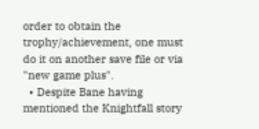order to obtain the trophy/achievement, one must do it on another save file or via "new game plus".
  • Despite Bane having mentioned the Knightfall story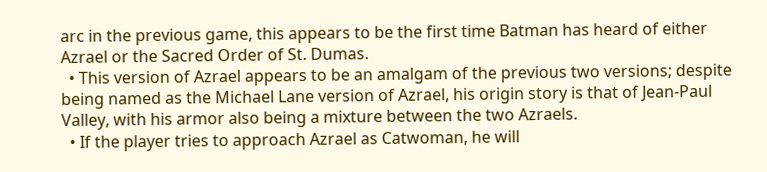arc in the previous game, this appears to be the first time Batman has heard of either Azrael or the Sacred Order of St. Dumas.
  • This version of Azrael appears to be an amalgam of the previous two versions; despite being named as the Michael Lane version of Azrael, his origin story is that of Jean-Paul Valley, with his armor also being a mixture between the two Azraels.
  • If the player tries to approach Azrael as Catwoman, he will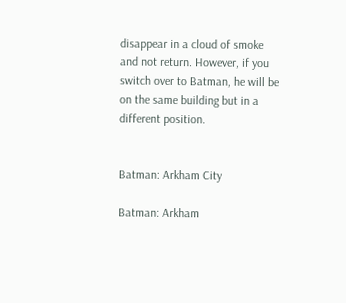disappear in a cloud of smoke and not return. However, if you switch over to Batman, he will be on the same building but in a different position.


Batman: Arkham City

Batman: Arkham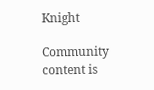Knight

Community content is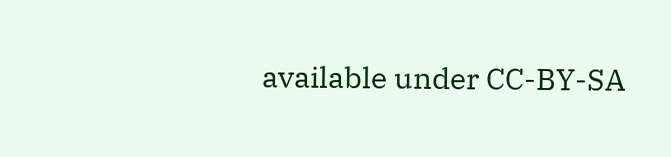available under CC-BY-SA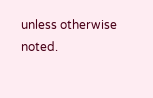unless otherwise noted.